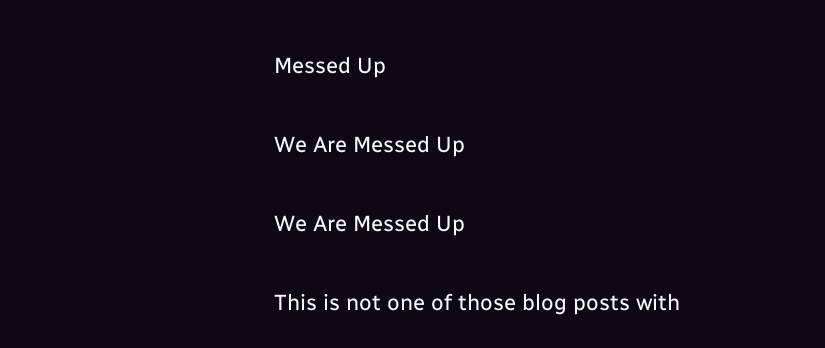Messed Up

We Are Messed Up

We Are Messed Up

This is not one of those blog posts with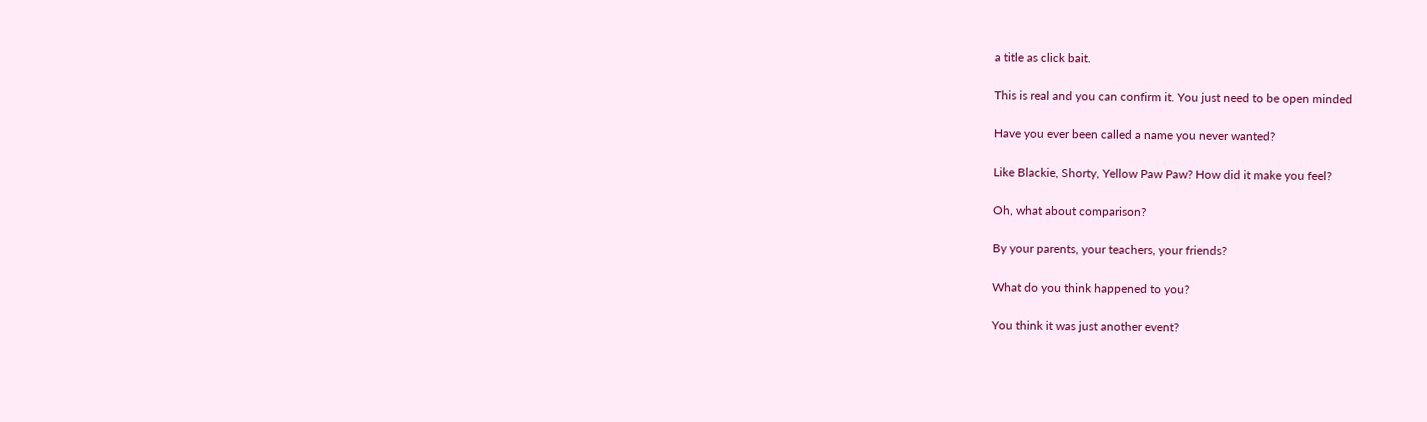a title as click bait.

This is real and you can confirm it. You just need to be open minded

Have you ever been called a name you never wanted?

Like Blackie, Shorty, Yellow Paw Paw? How did it make you feel?

Oh, what about comparison?

By your parents, your teachers, your friends?

What do you think happened to you?

You think it was just another event?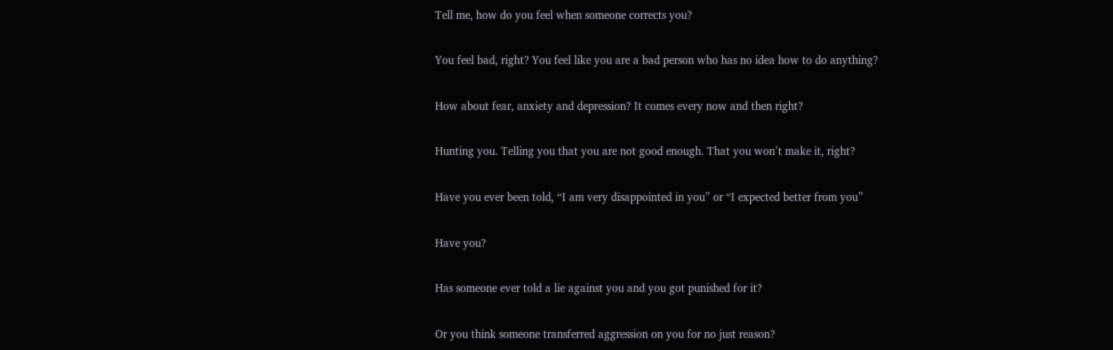Tell me, how do you feel when someone corrects you?

You feel bad, right? You feel like you are a bad person who has no idea how to do anything?

How about fear, anxiety and depression? It comes every now and then right?

Hunting you. Telling you that you are not good enough. That you won’t make it, right?

Have you ever been told, “I am very disappointed in you” or “I expected better from you”

Have you?

Has someone ever told a lie against you and you got punished for it?

Or you think someone transferred aggression on you for no just reason?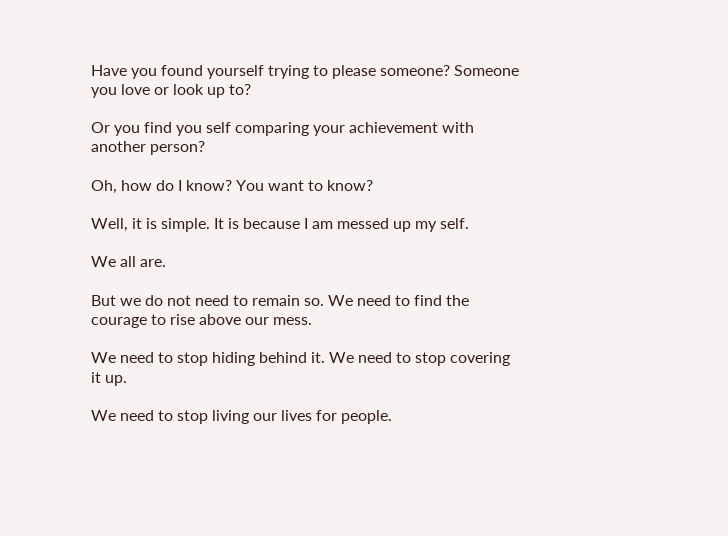Have you found yourself trying to please someone? Someone you love or look up to?

Or you find you self comparing your achievement with another person?

Oh, how do I know? You want to know?

Well, it is simple. It is because I am messed up my self.

We all are.

But we do not need to remain so. We need to find the courage to rise above our mess.

We need to stop hiding behind it. We need to stop covering it up.

We need to stop living our lives for people.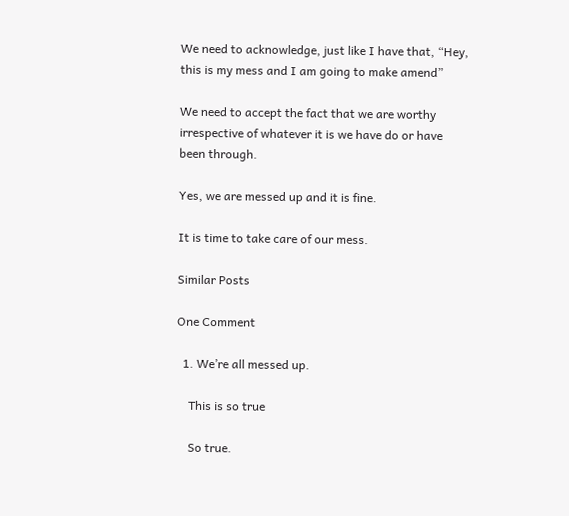We need to acknowledge, just like I have that, “Hey, this is my mess and I am going to make amend”

We need to accept the fact that we are worthy irrespective of whatever it is we have do or have been through.

Yes, we are messed up and it is fine.

It is time to take care of our mess.

Similar Posts

One Comment

  1. We’re all messed up.

    This is so true

    So true.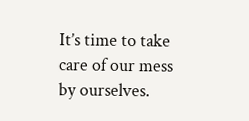It’s time to take care of our mess by ourselves.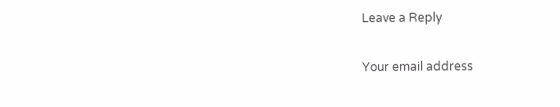Leave a Reply

Your email address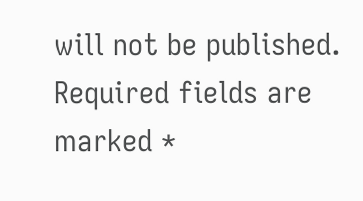will not be published. Required fields are marked *